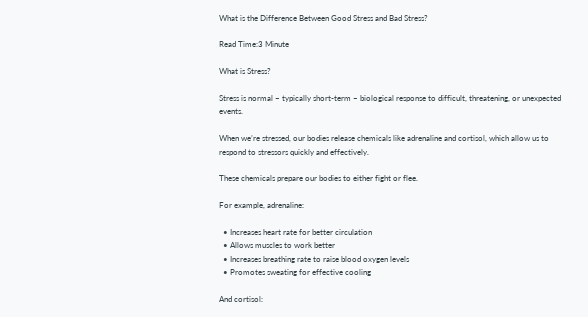What is the Difference Between Good Stress and Bad Stress?

Read Time:3 Minute

What is Stress?

Stress is normal – typically short-term – biological response to difficult, threatening, or unexpected events.

When we’re stressed, our bodies release chemicals like adrenaline and cortisol, which allow us to respond to stressors quickly and effectively.

These chemicals prepare our bodies to either fight or flee.

For example, adrenaline:

  • Increases heart rate for better circulation
  • Allows muscles to work better
  • Increases breathing rate to raise blood oxygen levels
  • Promotes sweating for effective cooling

And cortisol: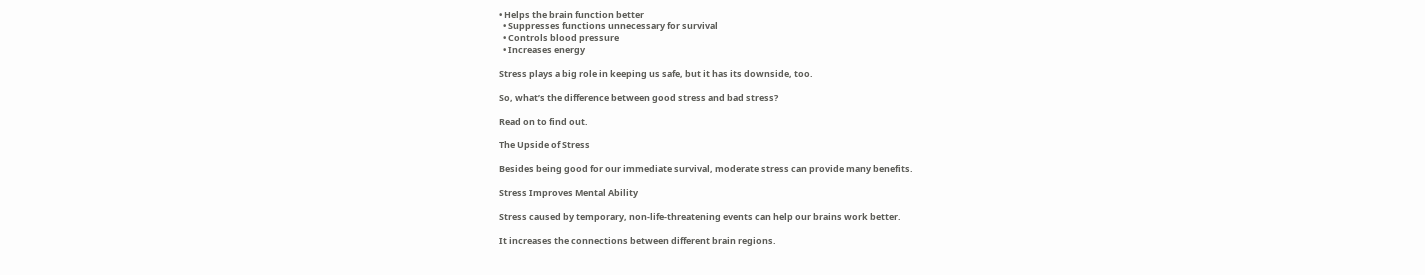• Helps the brain function better
  • Suppresses functions unnecessary for survival
  • Controls blood pressure
  • Increases energy

Stress plays a big role in keeping us safe, but it has its downside, too.

So, what’s the difference between good stress and bad stress?

Read on to find out.

The Upside of Stress

Besides being good for our immediate survival, moderate stress can provide many benefits.

Stress Improves Mental Ability

Stress caused by temporary, non-life-threatening events can help our brains work better.

It increases the connections between different brain regions.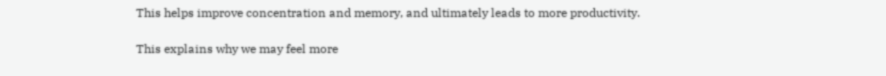This helps improve concentration and memory, and ultimately leads to more productivity.

This explains why we may feel more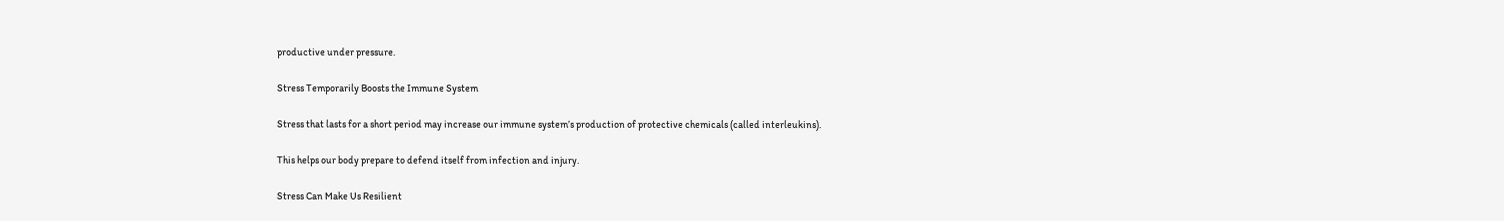productive under pressure.

Stress Temporarily Boosts the Immune System

Stress that lasts for a short period may increase our immune system’s production of protective chemicals (called interleukins).

This helps our body prepare to defend itself from infection and injury.

Stress Can Make Us Resilient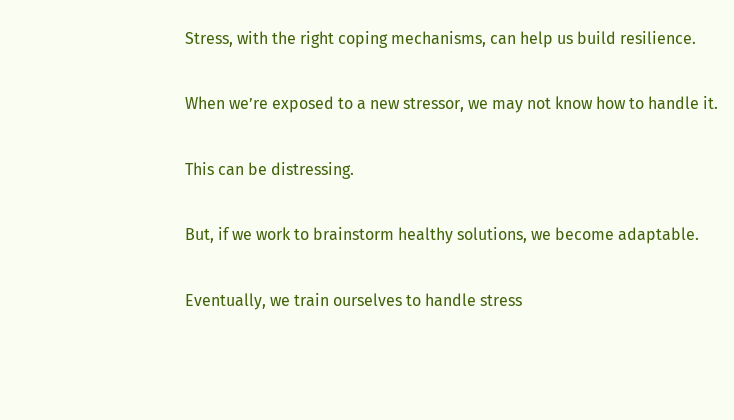Stress, with the right coping mechanisms, can help us build resilience.

When we’re exposed to a new stressor, we may not know how to handle it.

This can be distressing.

But, if we work to brainstorm healthy solutions, we become adaptable.

Eventually, we train ourselves to handle stress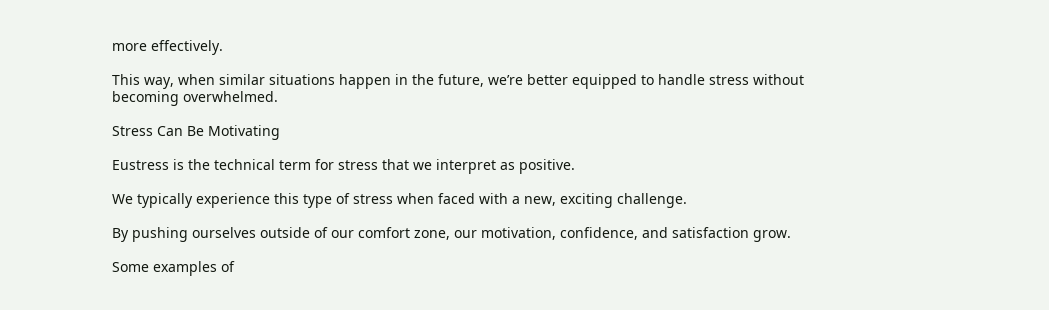more effectively.

This way, when similar situations happen in the future, we’re better equipped to handle stress without becoming overwhelmed.

Stress Can Be Motivating

Eustress is the technical term for stress that we interpret as positive.

We typically experience this type of stress when faced with a new, exciting challenge.

By pushing ourselves outside of our comfort zone, our motivation, confidence, and satisfaction grow.

Some examples of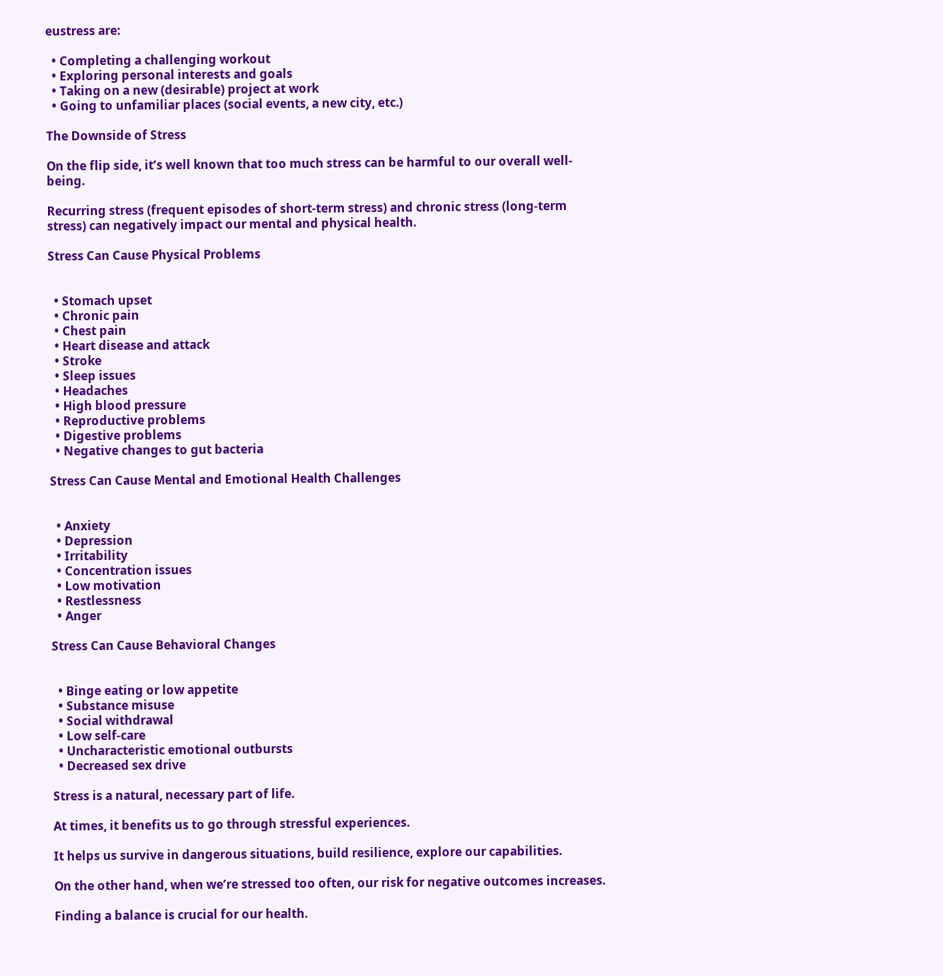eustress are:

  • Completing a challenging workout
  • Exploring personal interests and goals
  • Taking on a new (desirable) project at work
  • Going to unfamiliar places (social events, a new city, etc.)

The Downside of Stress

On the flip side, it’s well known that too much stress can be harmful to our overall well-being.

Recurring stress (frequent episodes of short-term stress) and chronic stress (long-term stress) can negatively impact our mental and physical health.

Stress Can Cause Physical Problems


  • Stomach upset
  • Chronic pain
  • Chest pain
  • Heart disease and attack
  • Stroke
  • Sleep issues
  • Headaches
  • High blood pressure
  • Reproductive problems
  • Digestive problems
  • Negative changes to gut bacteria

Stress Can Cause Mental and Emotional Health Challenges


  • Anxiety
  • Depression
  • Irritability
  • Concentration issues
  • Low motivation
  • Restlessness
  • Anger

Stress Can Cause Behavioral Changes


  • Binge eating or low appetite
  • Substance misuse
  • Social withdrawal
  • Low self-care
  • Uncharacteristic emotional outbursts
  • Decreased sex drive

Stress is a natural, necessary part of life.

At times, it benefits us to go through stressful experiences.

It helps us survive in dangerous situations, build resilience, explore our capabilities.

On the other hand, when we’re stressed too often, our risk for negative outcomes increases.

Finding a balance is crucial for our health.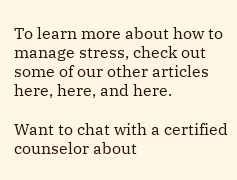To learn more about how to manage stress, check out some of our other articles here, here, and here.

Want to chat with a certified counselor about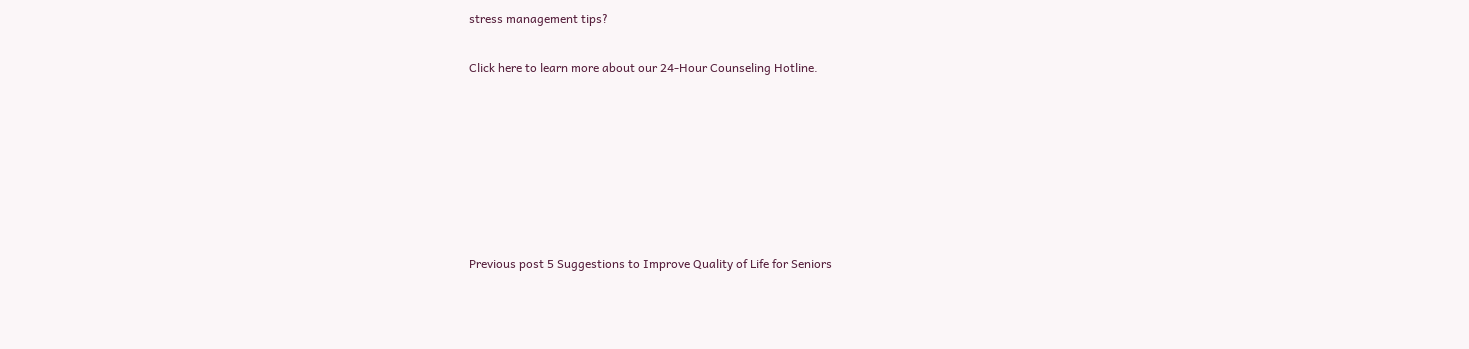stress management tips?

Click here to learn more about our 24-Hour Counseling Hotline.







Previous post 5 Suggestions to Improve Quality of Life for Seniors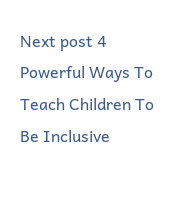Next post 4 Powerful Ways To Teach Children To Be Inclusive